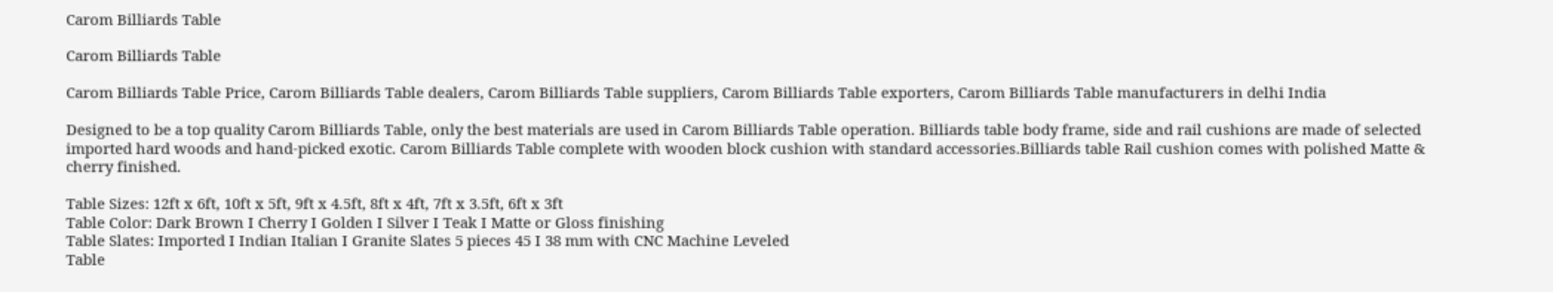Carom Billiards Table

Carom Billiards Table

Carom Billiards Table Price, Carom Billiards Table dealers, Carom Billiards Table suppliers, Carom Billiards Table exporters, Carom Billiards Table manufacturers in delhi India

Designed to be a top quality Carom Billiards Table, only the best materials are used in Carom Billiards Table operation. Billiards table body frame, side and rail cushions are made of selected imported hard woods and hand-picked exotic. Carom Billiards Table complete with wooden block cushion with standard accessories.Billiards table Rail cushion comes with polished Matte & cherry finished.

Table Sizes: 12ft x 6ft, 10ft x 5ft, 9ft x 4.5ft, 8ft x 4ft, 7ft x 3.5ft, 6ft x 3ft
Table Color: Dark Brown I Cherry I Golden I Silver I Teak I Matte or Gloss finishing
Table Slates: Imported I Indian Italian I Granite Slates 5 pieces 45 I 38 mm with CNC Machine Leveled
Table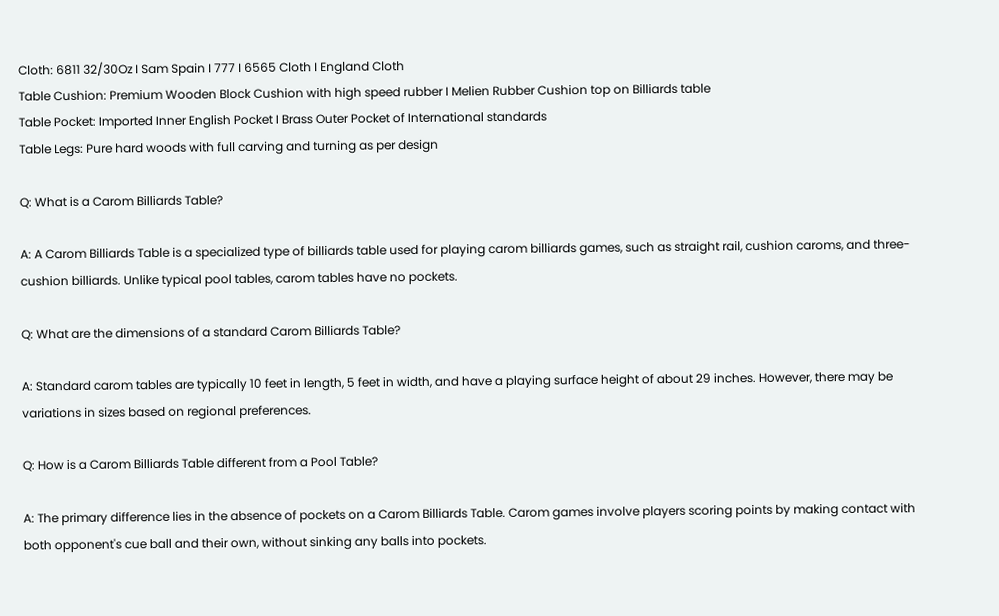Cloth: 6811 32/30Oz I Sam Spain I 777 I 6565 Cloth I England Cloth
Table Cushion: Premium Wooden Block Cushion with high speed rubber I Melien Rubber Cushion top on Billiards table
Table Pocket: Imported Inner English Pocket I Brass Outer Pocket of International standards
Table Legs: Pure hard woods with full carving and turning as per design

Q: What is a Carom Billiards Table?

A: A Carom Billiards Table is a specialized type of billiards table used for playing carom billiards games, such as straight rail, cushion caroms, and three-cushion billiards. Unlike typical pool tables, carom tables have no pockets.

Q: What are the dimensions of a standard Carom Billiards Table?

A: Standard carom tables are typically 10 feet in length, 5 feet in width, and have a playing surface height of about 29 inches. However, there may be variations in sizes based on regional preferences.

Q: How is a Carom Billiards Table different from a Pool Table?

A: The primary difference lies in the absence of pockets on a Carom Billiards Table. Carom games involve players scoring points by making contact with both opponent's cue ball and their own, without sinking any balls into pockets.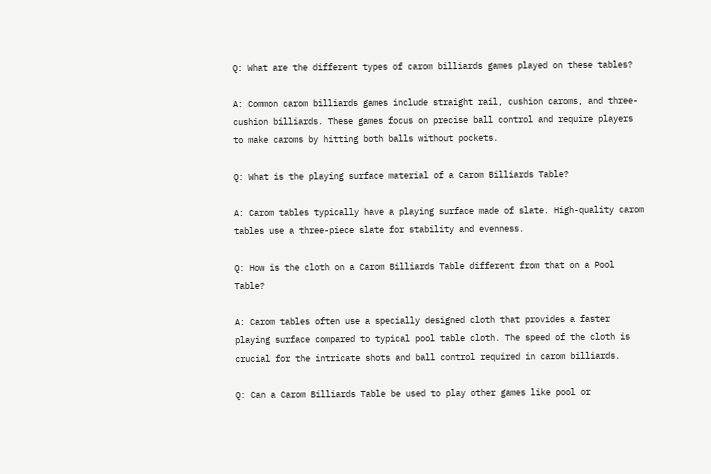Q: What are the different types of carom billiards games played on these tables?

A: Common carom billiards games include straight rail, cushion caroms, and three-cushion billiards. These games focus on precise ball control and require players to make caroms by hitting both balls without pockets.

Q: What is the playing surface material of a Carom Billiards Table?

A: Carom tables typically have a playing surface made of slate. High-quality carom tables use a three-piece slate for stability and evenness.

Q: How is the cloth on a Carom Billiards Table different from that on a Pool Table?

A: Carom tables often use a specially designed cloth that provides a faster playing surface compared to typical pool table cloth. The speed of the cloth is crucial for the intricate shots and ball control required in carom billiards.

Q: Can a Carom Billiards Table be used to play other games like pool or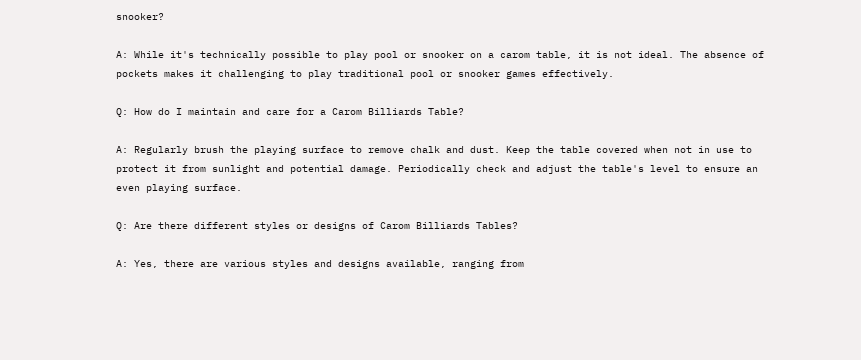snooker?

A: While it's technically possible to play pool or snooker on a carom table, it is not ideal. The absence of pockets makes it challenging to play traditional pool or snooker games effectively.

Q: How do I maintain and care for a Carom Billiards Table?

A: Regularly brush the playing surface to remove chalk and dust. Keep the table covered when not in use to protect it from sunlight and potential damage. Periodically check and adjust the table's level to ensure an even playing surface.

Q: Are there different styles or designs of Carom Billiards Tables?

A: Yes, there are various styles and designs available, ranging from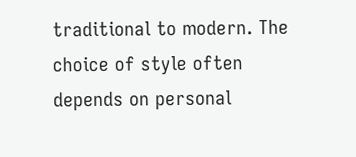traditional to modern. The choice of style often depends on personal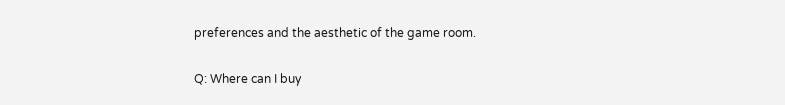preferences and the aesthetic of the game room.

Q: Where can I buy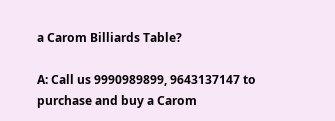a Carom Billiards Table?

A: Call us 9990989899, 9643137147 to purchase and buy a Carom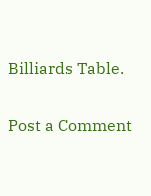Billiards Table.

Post a Comment